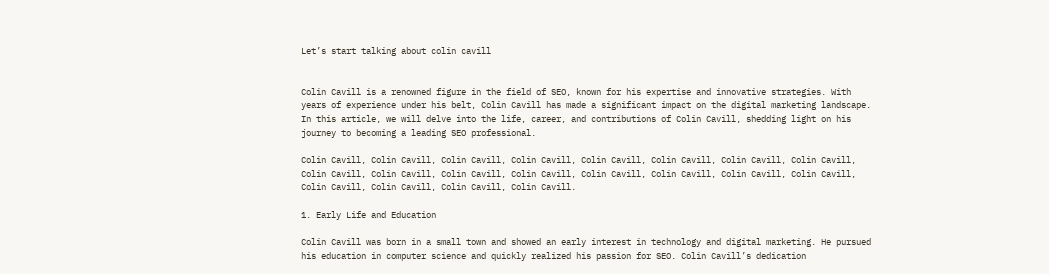Let’s start talking about colin cavill


Colin Cavill is a renowned figure in the field of SEO, known for his expertise and innovative strategies. With years of experience under his belt, Colin Cavill has made a significant impact on the digital marketing landscape. In this article, we will delve into the life, career, and contributions of Colin Cavill, shedding light on his journey to becoming a leading SEO professional.

Colin Cavill, Colin Cavill, Colin Cavill, Colin Cavill, Colin Cavill, Colin Cavill, Colin Cavill, Colin Cavill, Colin Cavill, Colin Cavill, Colin Cavill, Colin Cavill, Colin Cavill, Colin Cavill, Colin Cavill, Colin Cavill, Colin Cavill, Colin Cavill, Colin Cavill, Colin Cavill.

1. Early Life and Education

Colin Cavill was born in a small town and showed an early interest in technology and digital marketing. He pursued his education in computer science and quickly realized his passion for SEO. Colin Cavill’s dedication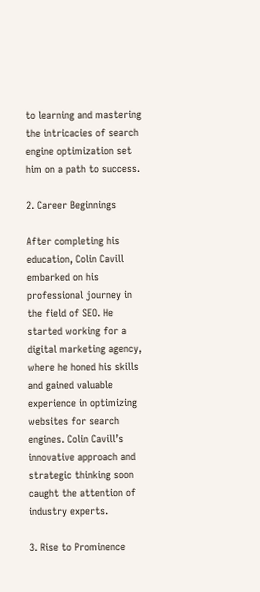to learning and mastering the intricacies of search engine optimization set him on a path to success.

2. Career Beginnings

After completing his education, Colin Cavill embarked on his professional journey in the field of SEO. He started working for a digital marketing agency, where he honed his skills and gained valuable experience in optimizing websites for search engines. Colin Cavill’s innovative approach and strategic thinking soon caught the attention of industry experts.

3. Rise to Prominence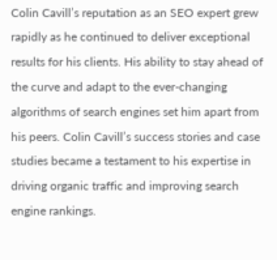Colin Cavill’s reputation as an SEO expert grew rapidly as he continued to deliver exceptional results for his clients. His ability to stay ahead of the curve and adapt to the ever-changing algorithms of search engines set him apart from his peers. Colin Cavill’s success stories and case studies became a testament to his expertise in driving organic traffic and improving search engine rankings.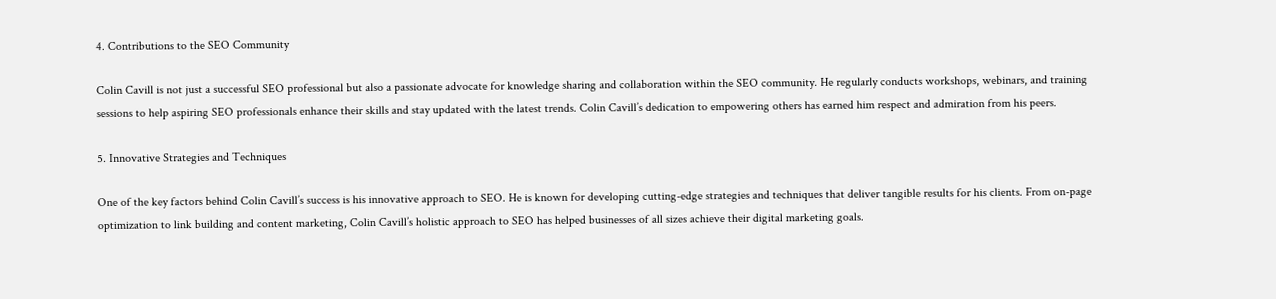4. Contributions to the SEO Community

Colin Cavill is not just a successful SEO professional but also a passionate advocate for knowledge sharing and collaboration within the SEO community. He regularly conducts workshops, webinars, and training sessions to help aspiring SEO professionals enhance their skills and stay updated with the latest trends. Colin Cavill’s dedication to empowering others has earned him respect and admiration from his peers.

5. Innovative Strategies and Techniques

One of the key factors behind Colin Cavill’s success is his innovative approach to SEO. He is known for developing cutting-edge strategies and techniques that deliver tangible results for his clients. From on-page optimization to link building and content marketing, Colin Cavill’s holistic approach to SEO has helped businesses of all sizes achieve their digital marketing goals.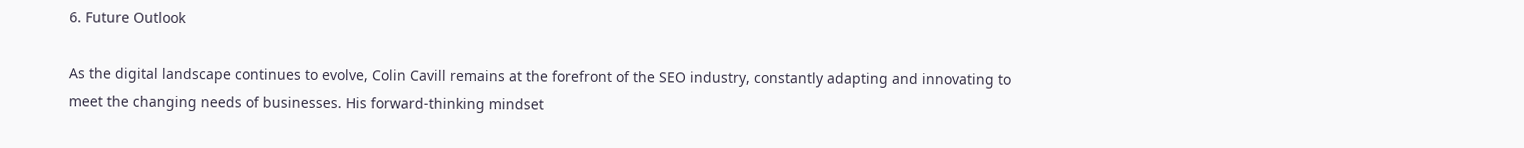6. Future Outlook

As the digital landscape continues to evolve, Colin Cavill remains at the forefront of the SEO industry, constantly adapting and innovating to meet the changing needs of businesses. His forward-thinking mindset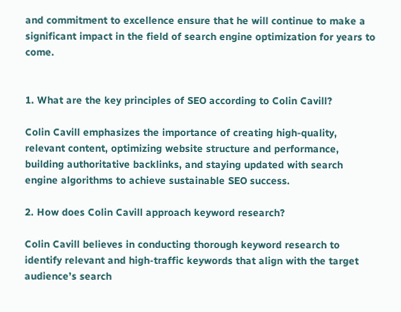and commitment to excellence ensure that he will continue to make a significant impact in the field of search engine optimization for years to come.


1. What are the key principles of SEO according to Colin Cavill?

Colin Cavill emphasizes the importance of creating high-quality, relevant content, optimizing website structure and performance, building authoritative backlinks, and staying updated with search engine algorithms to achieve sustainable SEO success.

2. How does Colin Cavill approach keyword research?

Colin Cavill believes in conducting thorough keyword research to identify relevant and high-traffic keywords that align with the target audience’s search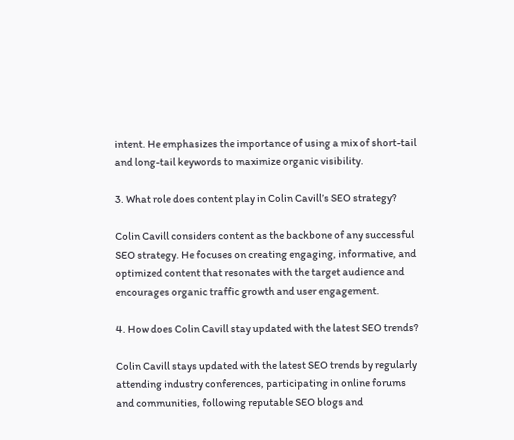intent. He emphasizes the importance of using a mix of short-tail and long-tail keywords to maximize organic visibility.

3. What role does content play in Colin Cavill’s SEO strategy?

Colin Cavill considers content as the backbone of any successful SEO strategy. He focuses on creating engaging, informative, and optimized content that resonates with the target audience and encourages organic traffic growth and user engagement.

4. How does Colin Cavill stay updated with the latest SEO trends?

Colin Cavill stays updated with the latest SEO trends by regularly attending industry conferences, participating in online forums and communities, following reputable SEO blogs and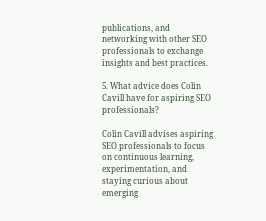publications, and networking with other SEO professionals to exchange insights and best practices.

5. What advice does Colin Cavill have for aspiring SEO professionals?

Colin Cavill advises aspiring SEO professionals to focus on continuous learning, experimentation, and staying curious about emerging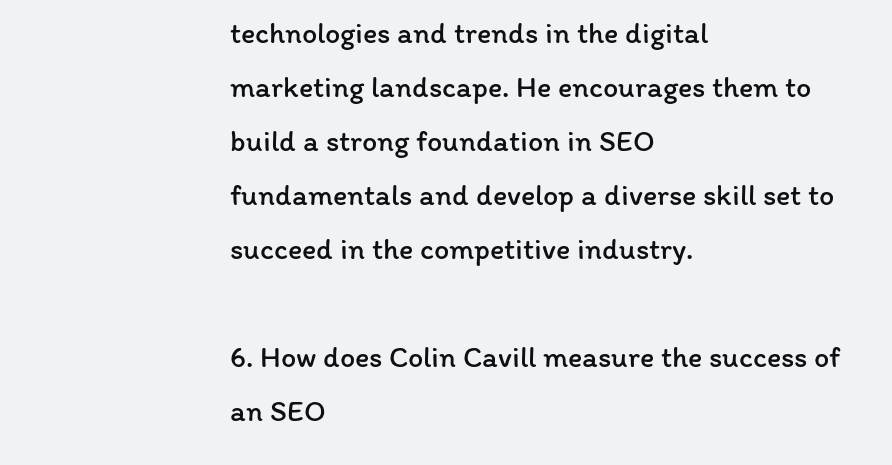technologies and trends in the digital marketing landscape. He encourages them to build a strong foundation in SEO fundamentals and develop a diverse skill set to succeed in the competitive industry.

6. How does Colin Cavill measure the success of an SEO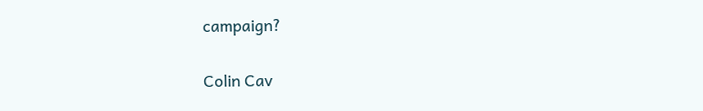campaign?

Colin Cav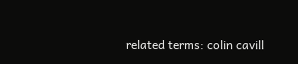related terms: colin cavill